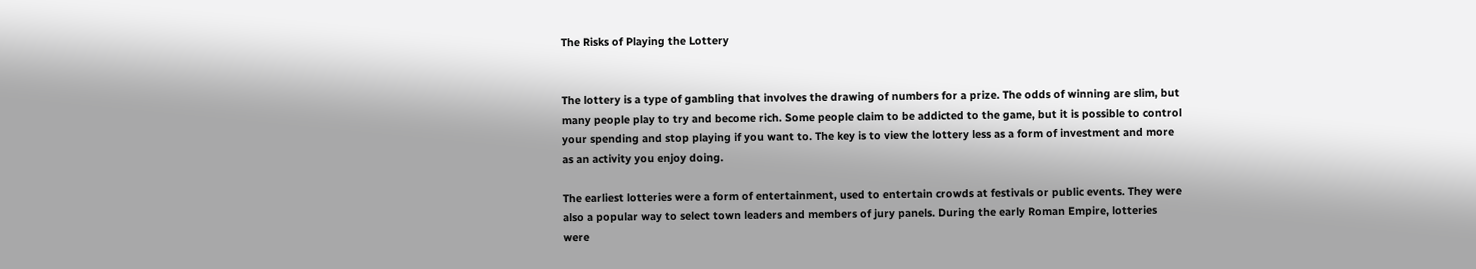The Risks of Playing the Lottery


The lottery is a type of gambling that involves the drawing of numbers for a prize. The odds of winning are slim, but many people play to try and become rich. Some people claim to be addicted to the game, but it is possible to control your spending and stop playing if you want to. The key is to view the lottery less as a form of investment and more as an activity you enjoy doing.

The earliest lotteries were a form of entertainment, used to entertain crowds at festivals or public events. They were also a popular way to select town leaders and members of jury panels. During the early Roman Empire, lotteries were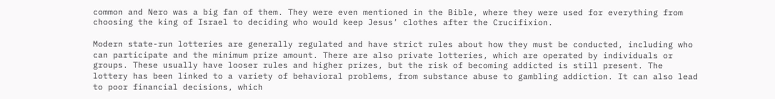common and Nero was a big fan of them. They were even mentioned in the Bible, where they were used for everything from choosing the king of Israel to deciding who would keep Jesus’ clothes after the Crucifixion.

Modern state-run lotteries are generally regulated and have strict rules about how they must be conducted, including who can participate and the minimum prize amount. There are also private lotteries, which are operated by individuals or groups. These usually have looser rules and higher prizes, but the risk of becoming addicted is still present. The lottery has been linked to a variety of behavioral problems, from substance abuse to gambling addiction. It can also lead to poor financial decisions, which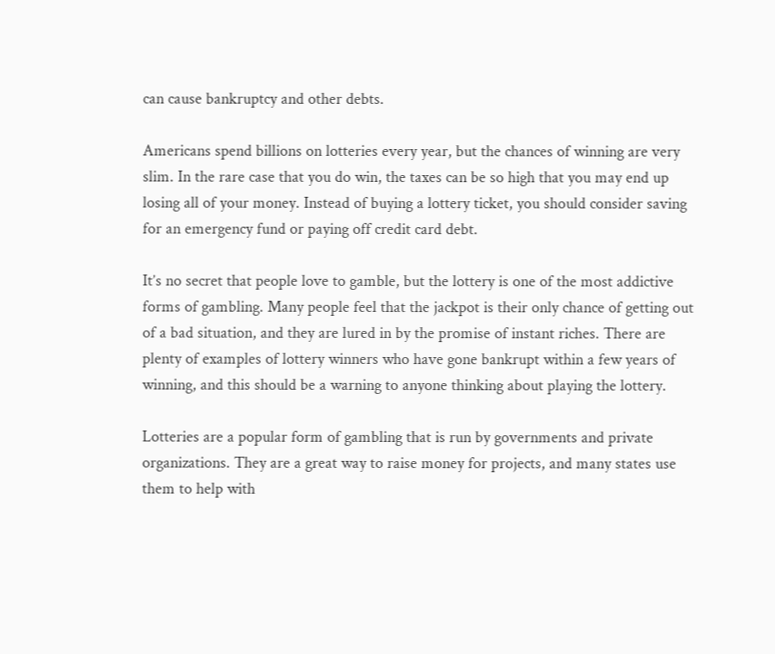can cause bankruptcy and other debts.

Americans spend billions on lotteries every year, but the chances of winning are very slim. In the rare case that you do win, the taxes can be so high that you may end up losing all of your money. Instead of buying a lottery ticket, you should consider saving for an emergency fund or paying off credit card debt.

It’s no secret that people love to gamble, but the lottery is one of the most addictive forms of gambling. Many people feel that the jackpot is their only chance of getting out of a bad situation, and they are lured in by the promise of instant riches. There are plenty of examples of lottery winners who have gone bankrupt within a few years of winning, and this should be a warning to anyone thinking about playing the lottery.

Lotteries are a popular form of gambling that is run by governments and private organizations. They are a great way to raise money for projects, and many states use them to help with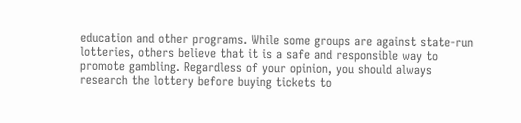education and other programs. While some groups are against state-run lotteries, others believe that it is a safe and responsible way to promote gambling. Regardless of your opinion, you should always research the lottery before buying tickets to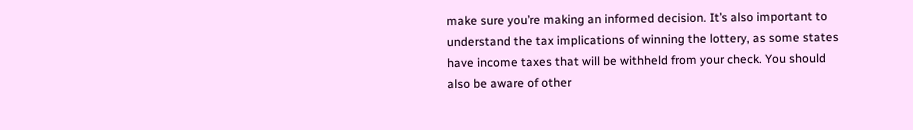make sure you’re making an informed decision. It’s also important to understand the tax implications of winning the lottery, as some states have income taxes that will be withheld from your check. You should also be aware of other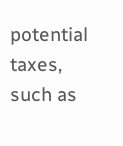potential taxes, such as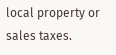local property or sales taxes.